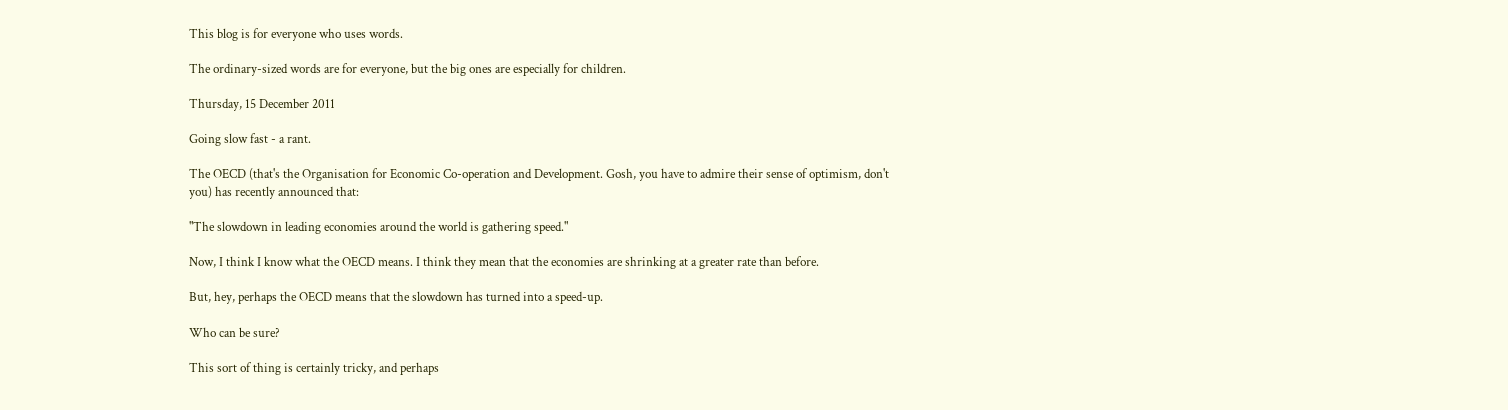This blog is for everyone who uses words.

The ordinary-sized words are for everyone, but the big ones are especially for children.

Thursday, 15 December 2011

Going slow fast - a rant.

The OECD (that's the Organisation for Economic Co-operation and Development. Gosh, you have to admire their sense of optimism, don't you) has recently announced that:

"The slowdown in leading economies around the world is gathering speed."

Now, I think I know what the OECD means. I think they mean that the economies are shrinking at a greater rate than before.

But, hey, perhaps the OECD means that the slowdown has turned into a speed-up.

Who can be sure?

This sort of thing is certainly tricky, and perhaps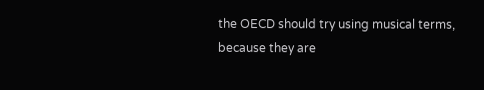the OECD should try using musical terms, because they are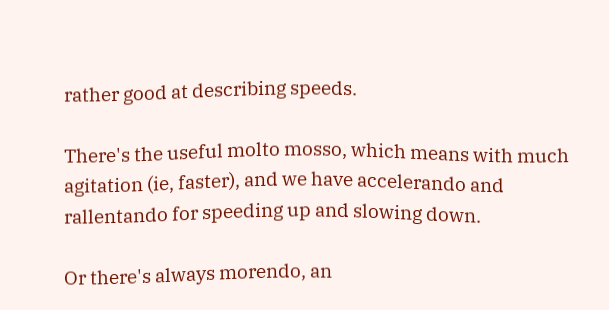rather good at describing speeds.

There's the useful molto mosso, which means with much agitation (ie, faster), and we have accelerando and rallentando for speeding up and slowing down.

Or there's always morendo, an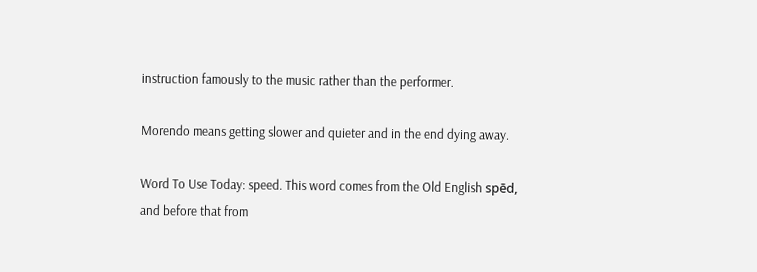instruction famously to the music rather than the performer.

Morendo means getting slower and quieter and in the end dying away.

Word To Use Today: speed. This word comes from the Old English spēd, and before that from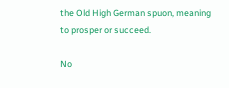the Old High German spuon, meaning to prosper or succeed.

No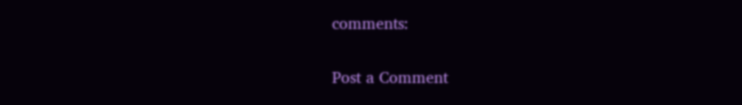comments:

Post a Comment